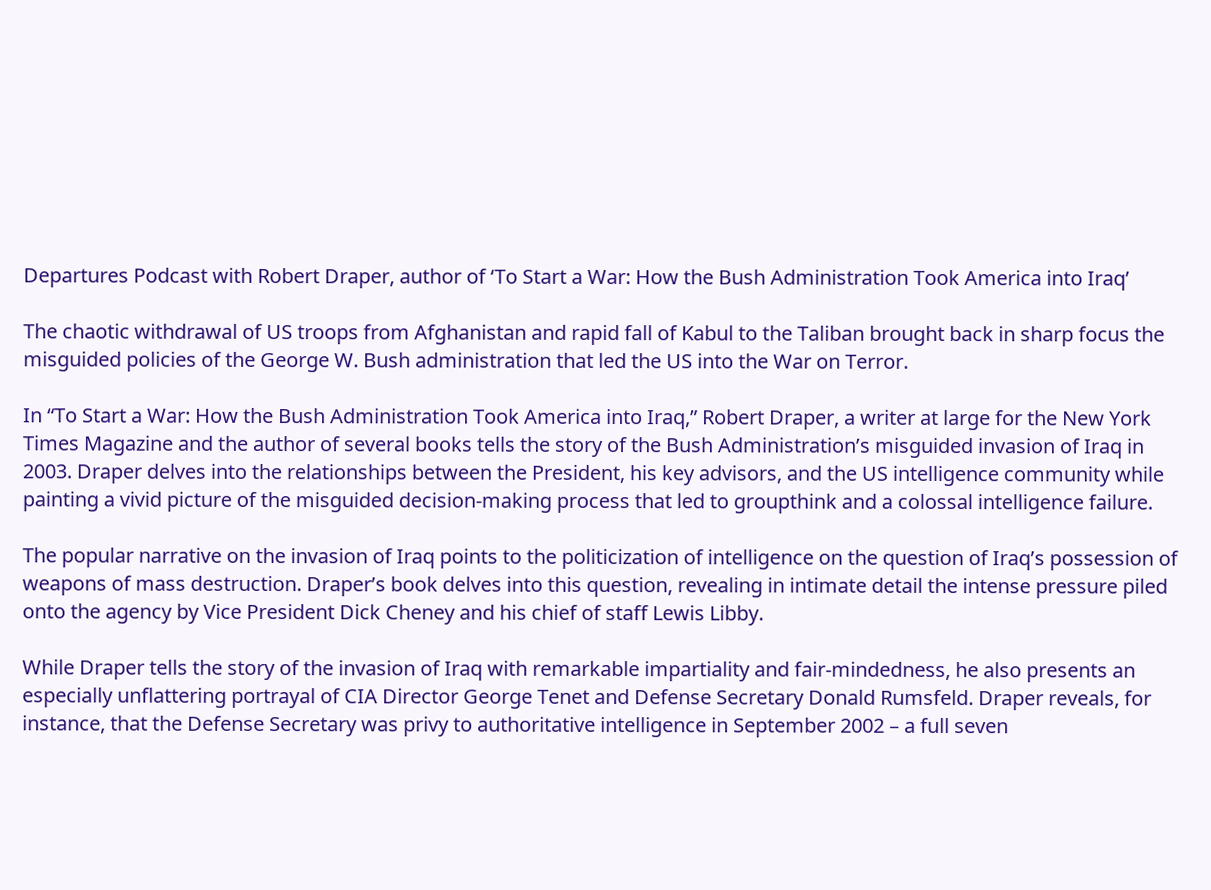Departures Podcast with Robert Draper, author of ‘To Start a War: How the Bush Administration Took America into Iraq’

The chaotic withdrawal of US troops from Afghanistan and rapid fall of Kabul to the Taliban brought back in sharp focus the misguided policies of the George W. Bush administration that led the US into the War on Terror.

In “To Start a War: How the Bush Administration Took America into Iraq,” Robert Draper, a writer at large for the New York Times Magazine and the author of several books tells the story of the Bush Administration’s misguided invasion of Iraq in 2003. Draper delves into the relationships between the President, his key advisors, and the US intelligence community while painting a vivid picture of the misguided decision-making process that led to groupthink and a colossal intelligence failure.

The popular narrative on the invasion of Iraq points to the politicization of intelligence on the question of Iraq’s possession of weapons of mass destruction. Draper’s book delves into this question, revealing in intimate detail the intense pressure piled onto the agency by Vice President Dick Cheney and his chief of staff Lewis Libby.

While Draper tells the story of the invasion of Iraq with remarkable impartiality and fair-mindedness, he also presents an especially unflattering portrayal of CIA Director George Tenet and Defense Secretary Donald Rumsfeld. Draper reveals, for instance, that the Defense Secretary was privy to authoritative intelligence in September 2002 – a full seven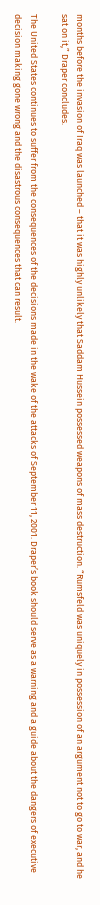months before the invasion of Iraq was launched – that it was highly unlikely that Saddam Hussein possessed weapons of mass destruction. “Rumsfeld was uniquely in possession of an argument not to go to war, and he sat on it,” Draper concludes.

The United States continues to suffer from the consequences of the decisions made in the wake of the attacks of September 11, 2001. Draper’s book should serve as a warning and a guide about the dangers of executive decision making gone wrong and the disastrous consequences that can result.